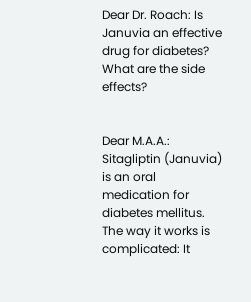Dear Dr. Roach: Is Januvia an effective drug for diabetes? What are the side effects?


Dear M.A.A.: Sitagliptin (Januvia) is an oral medication for diabetes mellitus. The way it works is complicated: It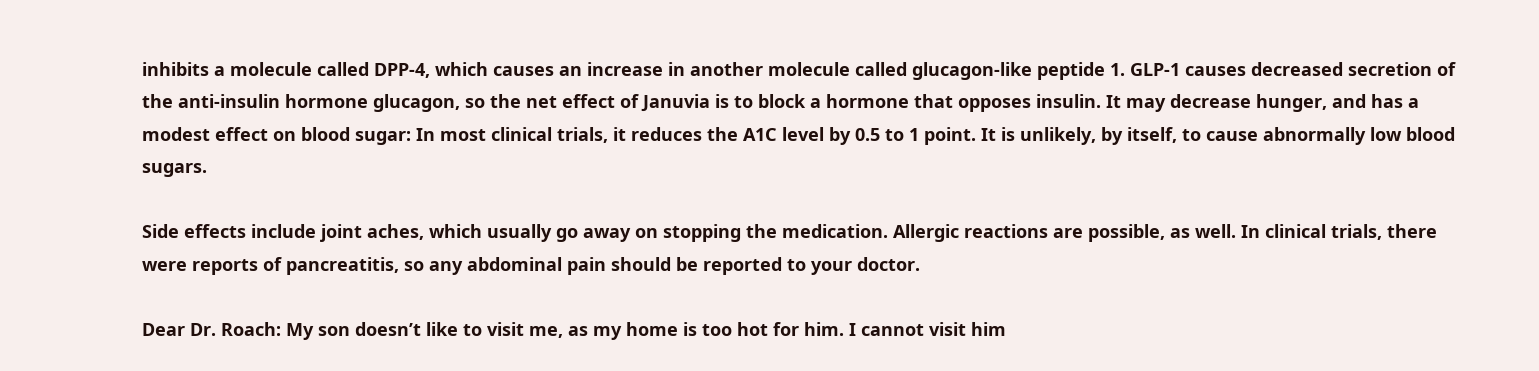inhibits a molecule called DPP-4, which causes an increase in another molecule called glucagon-like peptide 1. GLP-1 causes decreased secretion of the anti-insulin hormone glucagon, so the net effect of Januvia is to block a hormone that opposes insulin. It may decrease hunger, and has a modest effect on blood sugar: In most clinical trials, it reduces the A1C level by 0.5 to 1 point. It is unlikely, by itself, to cause abnormally low blood sugars.

Side effects include joint aches, which usually go away on stopping the medication. Allergic reactions are possible, as well. In clinical trials, there were reports of pancreatitis, so any abdominal pain should be reported to your doctor.

Dear Dr. Roach: My son doesn’t like to visit me, as my home is too hot for him. I cannot visit him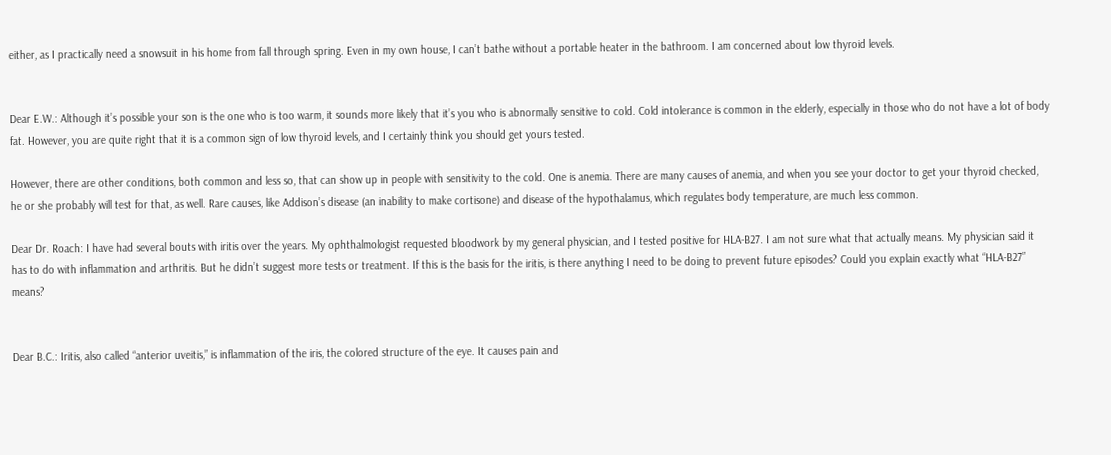either, as I practically need a snowsuit in his home from fall through spring. Even in my own house, I can’t bathe without a portable heater in the bathroom. I am concerned about low thyroid levels.


Dear E.W.: Although it’s possible your son is the one who is too warm, it sounds more likely that it’s you who is abnormally sensitive to cold. Cold intolerance is common in the elderly, especially in those who do not have a lot of body fat. However, you are quite right that it is a common sign of low thyroid levels, and I certainly think you should get yours tested.

However, there are other conditions, both common and less so, that can show up in people with sensitivity to the cold. One is anemia. There are many causes of anemia, and when you see your doctor to get your thyroid checked, he or she probably will test for that, as well. Rare causes, like Addison’s disease (an inability to make cortisone) and disease of the hypothalamus, which regulates body temperature, are much less common.

Dear Dr. Roach: I have had several bouts with iritis over the years. My ophthalmologist requested bloodwork by my general physician, and I tested positive for HLA-B27. I am not sure what that actually means. My physician said it has to do with inflammation and arthritis. But he didn’t suggest more tests or treatment. If this is the basis for the iritis, is there anything I need to be doing to prevent future episodes? Could you explain exactly what “HLA-B27” means?


Dear B.C.: Iritis, also called “anterior uveitis,” is inflammation of the iris, the colored structure of the eye. It causes pain and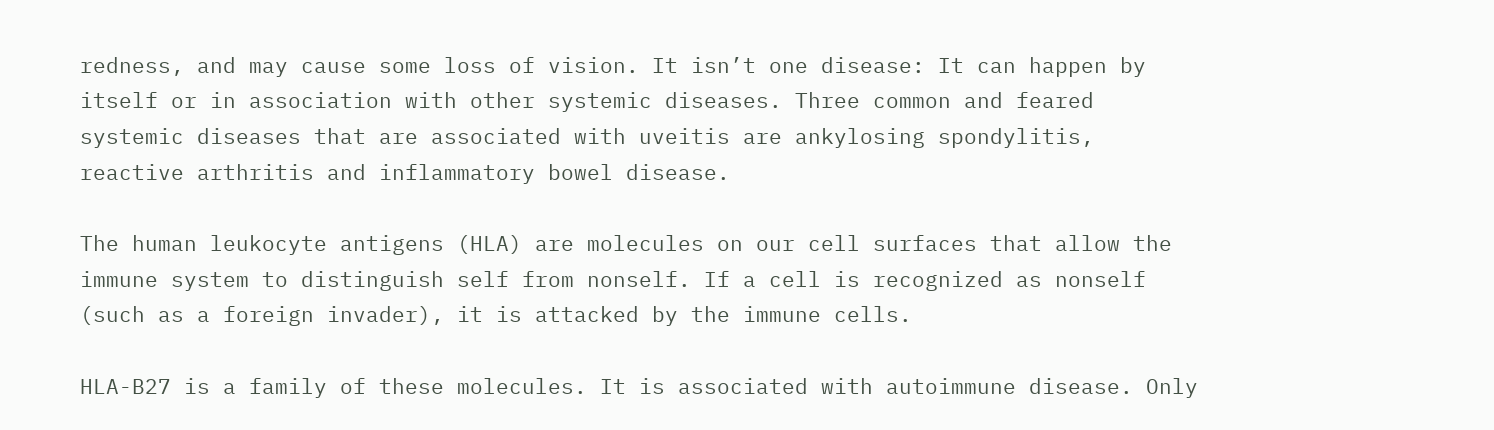redness, and may cause some loss of vision. It isn’t one disease: It can happen by itself or in association with other systemic diseases. Three common and feared systemic diseases that are associated with uveitis are ankylosing spondylitis, reactive arthritis and inflammatory bowel disease.

The human leukocyte antigens (HLA) are molecules on our cell surfaces that allow the immune system to distinguish self from nonself. If a cell is recognized as nonself (such as a foreign invader), it is attacked by the immune cells.

HLA-B27 is a family of these molecules. It is associated with autoimmune disease. Only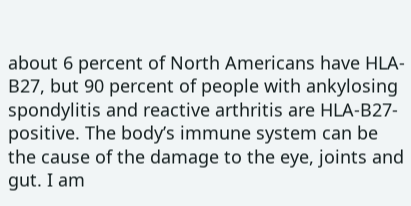about 6 percent of North Americans have HLA-B27, but 90 percent of people with ankylosing spondylitis and reactive arthritis are HLA-B27-positive. The body’s immune system can be the cause of the damage to the eye, joints and gut. I am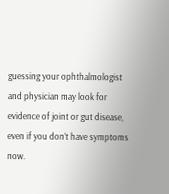guessing your ophthalmologist and physician may look for evidence of joint or gut disease, even if you don’t have symptoms now.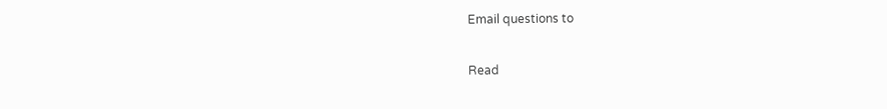Email questions to

Read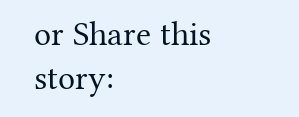or Share this story: